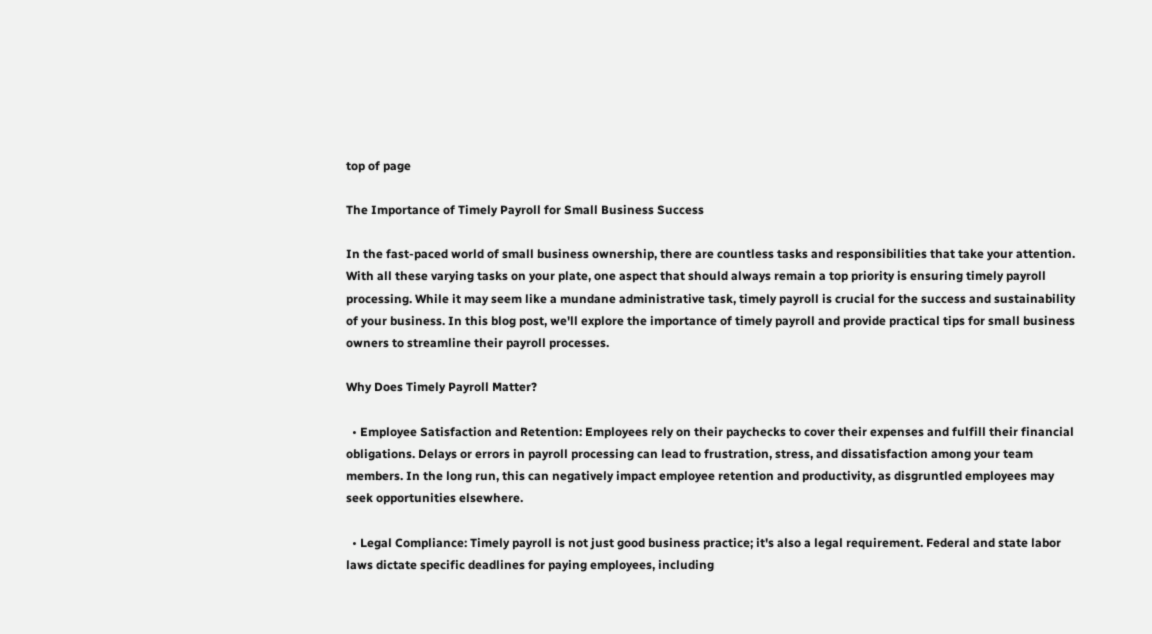top of page

The Importance of Timely Payroll for Small Business Success

In the fast-paced world of small business ownership, there are countless tasks and responsibilities that take your attention. With all these varying tasks on your plate, one aspect that should always remain a top priority is ensuring timely payroll processing. While it may seem like a mundane administrative task, timely payroll is crucial for the success and sustainability of your business. In this blog post, we'll explore the importance of timely payroll and provide practical tips for small business owners to streamline their payroll processes.

Why Does Timely Payroll Matter?

  • Employee Satisfaction and Retention: Employees rely on their paychecks to cover their expenses and fulfill their financial obligations. Delays or errors in payroll processing can lead to frustration, stress, and dissatisfaction among your team members. In the long run, this can negatively impact employee retention and productivity, as disgruntled employees may seek opportunities elsewhere.

  • Legal Compliance: Timely payroll is not just good business practice; it's also a legal requirement. Federal and state labor laws dictate specific deadlines for paying employees, including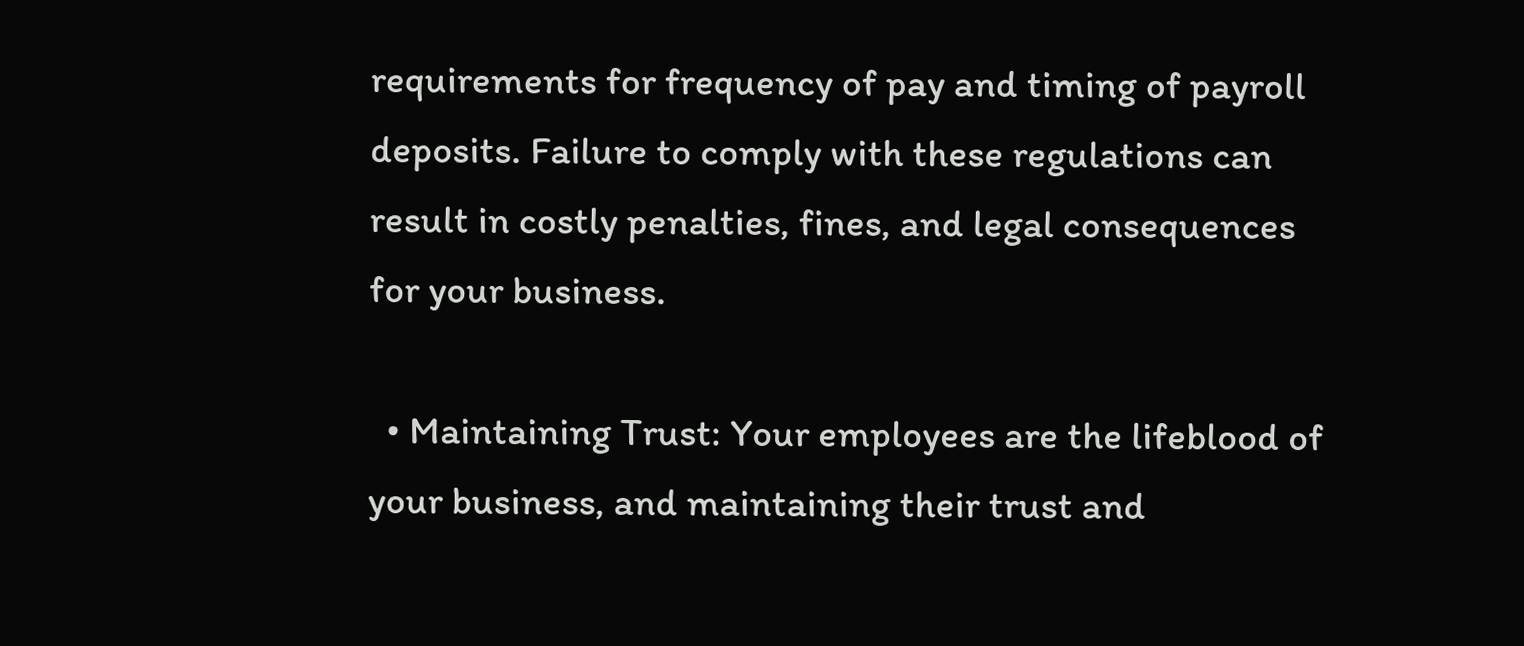requirements for frequency of pay and timing of payroll deposits. Failure to comply with these regulations can result in costly penalties, fines, and legal consequences for your business.

  • Maintaining Trust: Your employees are the lifeblood of your business, and maintaining their trust and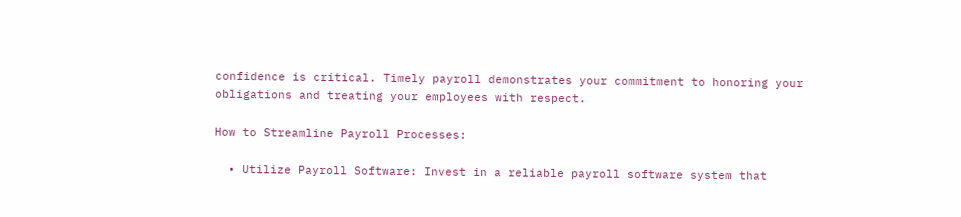confidence is critical. Timely payroll demonstrates your commitment to honoring your obligations and treating your employees with respect.

How to Streamline Payroll Processes:

  • Utilize Payroll Software: Invest in a reliable payroll software system that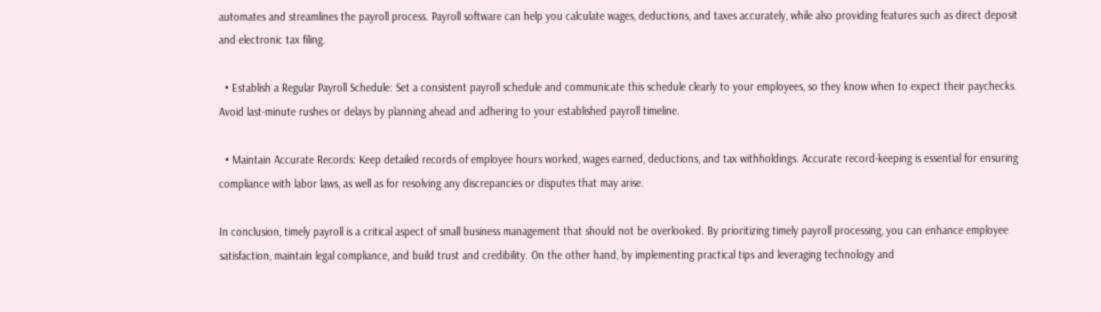automates and streamlines the payroll process. Payroll software can help you calculate wages, deductions, and taxes accurately, while also providing features such as direct deposit and electronic tax filing.

  • Establish a Regular Payroll Schedule: Set a consistent payroll schedule and communicate this schedule clearly to your employees, so they know when to expect their paychecks. Avoid last-minute rushes or delays by planning ahead and adhering to your established payroll timeline.

  • Maintain Accurate Records: Keep detailed records of employee hours worked, wages earned, deductions, and tax withholdings. Accurate record-keeping is essential for ensuring compliance with labor laws, as well as for resolving any discrepancies or disputes that may arise.

In conclusion, timely payroll is a critical aspect of small business management that should not be overlooked. By prioritizing timely payroll processing, you can enhance employee satisfaction, maintain legal compliance, and build trust and credibility. On the other hand, by implementing practical tips and leveraging technology and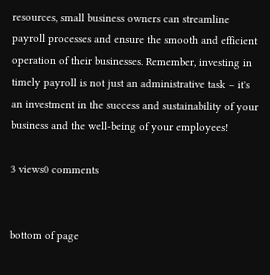resources, small business owners can streamline payroll processes and ensure the smooth and efficient operation of their businesses. Remember, investing in timely payroll is not just an administrative task – it's an investment in the success and sustainability of your business and the well-being of your employees!

3 views0 comments


bottom of page